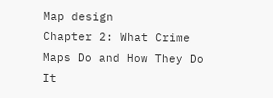Map design
Chapter 2: What Crime Maps Do and How They Do It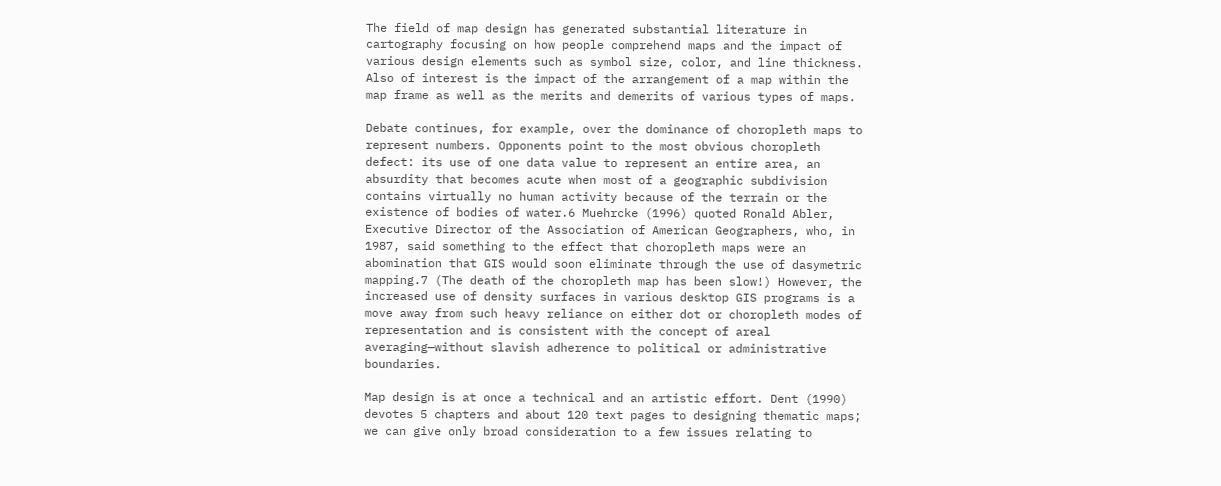The field of map design has generated substantial literature in cartography focusing on how people comprehend maps and the impact of various design elements such as symbol size, color, and line thickness. Also of interest is the impact of the arrangement of a map within the map frame as well as the merits and demerits of various types of maps.

Debate continues, for example, over the dominance of choropleth maps to represent numbers. Opponents point to the most obvious choropleth defect: its use of one data value to represent an entire area, an absurdity that becomes acute when most of a geographic subdivision contains virtually no human activity because of the terrain or the existence of bodies of water.6 Muehrcke (1996) quoted Ronald Abler, Executive Director of the Association of American Geographers, who, in 1987, said something to the effect that choropleth maps were an abomination that GIS would soon eliminate through the use of dasymetric mapping.7 (The death of the choropleth map has been slow!) However, the increased use of density surfaces in various desktop GIS programs is a move away from such heavy reliance on either dot or choropleth modes of representation and is consistent with the concept of areal averaging—without slavish adherence to political or administrative boundaries.

Map design is at once a technical and an artistic effort. Dent (1990) devotes 5 chapters and about 120 text pages to designing thematic maps; we can give only broad consideration to a few issues relating to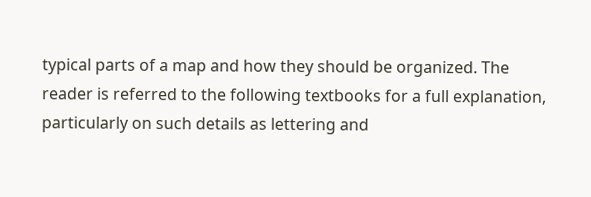typical parts of a map and how they should be organized. The reader is referred to the following textbooks for a full explanation, particularly on such details as lettering and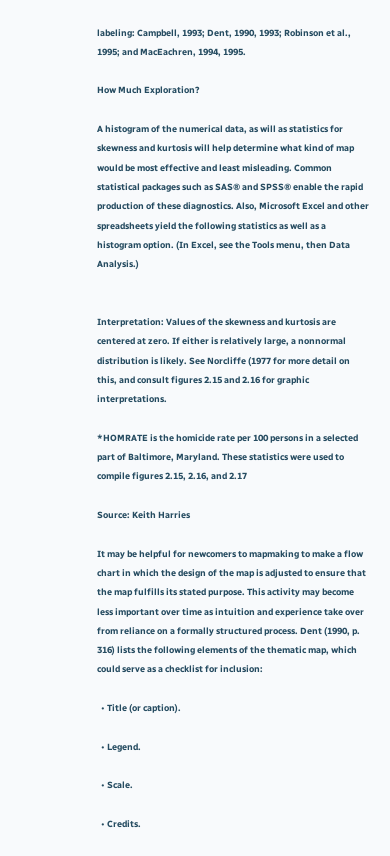labeling: Campbell, 1993; Dent, 1990, 1993; Robinson et al., 1995; and MacEachren, 1994, 1995.

How Much Exploration?

A histogram of the numerical data, as will as statistics for skewness and kurtosis will help determine what kind of map would be most effective and least misleading. Common statistical packages such as SAS® and SPSS® enable the rapid production of these diagnostics. Also, Microsoft Excel and other spreadsheets yield the following statistics as well as a histogram option. (In Excel, see the Tools menu, then Data Analysis.)


Interpretation: Values of the skewness and kurtosis are centered at zero. If either is relatively large, a nonnormal distribution is likely. See Norcliffe (1977 for more detail on this, and consult figures 2.15 and 2.16 for graphic interpretations.

*HOMRATE is the homicide rate per 100 persons in a selected part of Baltimore, Maryland. These statistics were used to compile figures 2.15, 2.16, and 2.17

Source: Keith Harries

It may be helpful for newcomers to mapmaking to make a flow chart in which the design of the map is adjusted to ensure that the map fulfills its stated purpose. This activity may become less important over time as intuition and experience take over from reliance on a formally structured process. Dent (1990, p. 316) lists the following elements of the thematic map, which could serve as a checklist for inclusion:

  • Title (or caption).

  • Legend.

  • Scale.

  • Credits.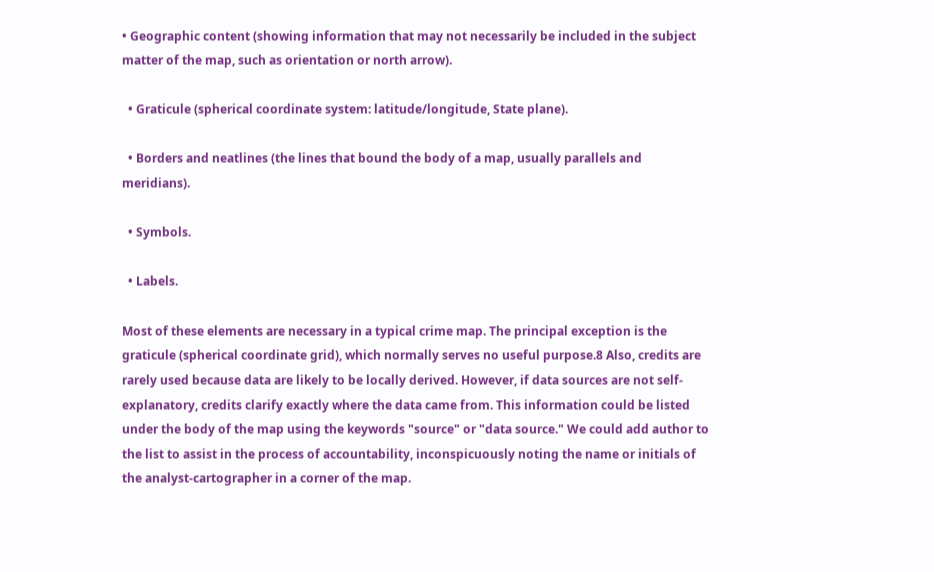• Geographic content (showing information that may not necessarily be included in the subject matter of the map, such as orientation or north arrow).

  • Graticule (spherical coordinate system: latitude/longitude, State plane).

  • Borders and neatlines (the lines that bound the body of a map, usually parallels and meridians).

  • Symbols.

  • Labels.

Most of these elements are necessary in a typical crime map. The principal exception is the graticule (spherical coordinate grid), which normally serves no useful purpose.8 Also, credits are rarely used because data are likely to be locally derived. However, if data sources are not self-explanatory, credits clarify exactly where the data came from. This information could be listed under the body of the map using the keywords "source" or "data source." We could add author to the list to assist in the process of accountability, inconspicuously noting the name or initials of the analyst-cartographer in a corner of the map.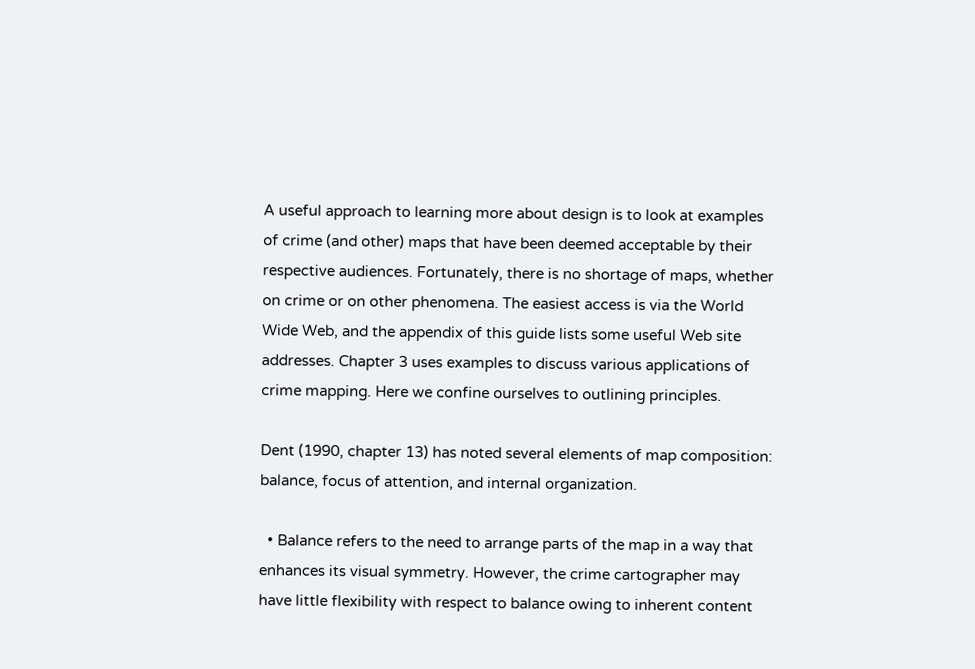A useful approach to learning more about design is to look at examples of crime (and other) maps that have been deemed acceptable by their respective audiences. Fortunately, there is no shortage of maps, whether on crime or on other phenomena. The easiest access is via the World Wide Web, and the appendix of this guide lists some useful Web site addresses. Chapter 3 uses examples to discuss various applications of crime mapping. Here we confine ourselves to outlining principles.

Dent (1990, chapter 13) has noted several elements of map composition: balance, focus of attention, and internal organization.

  • Balance refers to the need to arrange parts of the map in a way that enhances its visual symmetry. However, the crime cartographer may have little flexibility with respect to balance owing to inherent content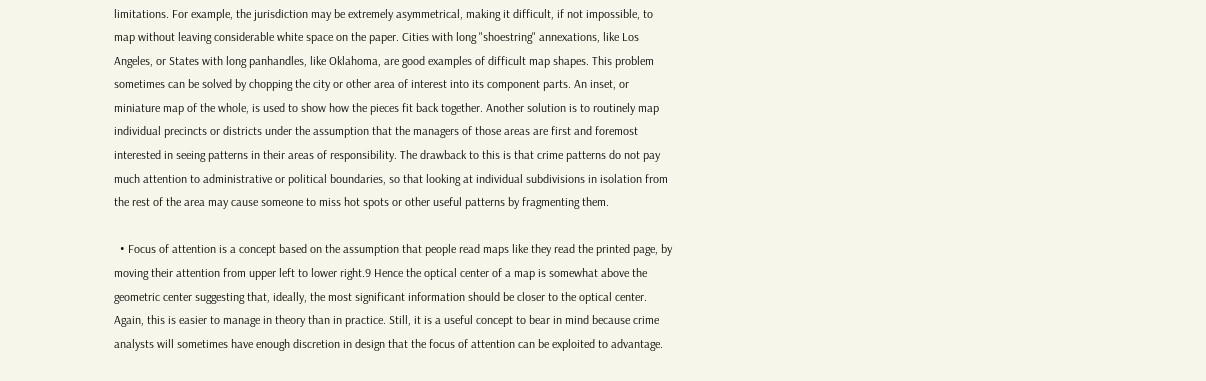limitations. For example, the jurisdiction may be extremely asymmetrical, making it difficult, if not impossible, to map without leaving considerable white space on the paper. Cities with long "shoestring" annexations, like Los Angeles, or States with long panhandles, like Oklahoma, are good examples of difficult map shapes. This problem sometimes can be solved by chopping the city or other area of interest into its component parts. An inset, or miniature map of the whole, is used to show how the pieces fit back together. Another solution is to routinely map individual precincts or districts under the assumption that the managers of those areas are first and foremost interested in seeing patterns in their areas of responsibility. The drawback to this is that crime patterns do not pay much attention to administrative or political boundaries, so that looking at individual subdivisions in isolation from the rest of the area may cause someone to miss hot spots or other useful patterns by fragmenting them.

  • Focus of attention is a concept based on the assumption that people read maps like they read the printed page, by moving their attention from upper left to lower right.9 Hence the optical center of a map is somewhat above the geometric center suggesting that, ideally, the most significant information should be closer to the optical center. Again, this is easier to manage in theory than in practice. Still, it is a useful concept to bear in mind because crime analysts will sometimes have enough discretion in design that the focus of attention can be exploited to advantage.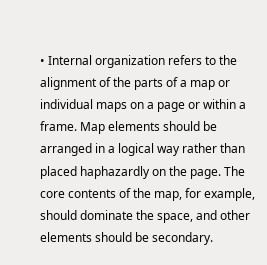• Internal organization refers to the alignment of the parts of a map or individual maps on a page or within a frame. Map elements should be arranged in a logical way rather than placed haphazardly on the page. The core contents of the map, for example, should dominate the space, and other elements should be secondary.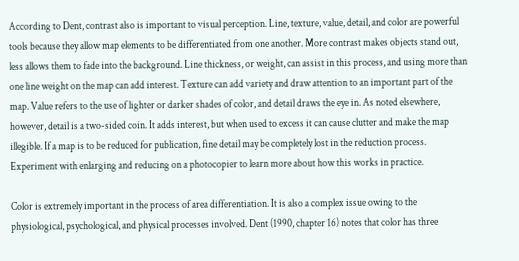According to Dent, contrast also is important to visual perception. Line, texture, value, detail, and color are powerful tools because they allow map elements to be differentiated from one another. More contrast makes objects stand out, less allows them to fade into the background. Line thickness, or weight, can assist in this process, and using more than one line weight on the map can add interest. Texture can add variety and draw attention to an important part of the map. Value refers to the use of lighter or darker shades of color, and detail draws the eye in. As noted elsewhere, however, detail is a two-sided coin. It adds interest, but when used to excess it can cause clutter and make the map illegible. If a map is to be reduced for publication, fine detail may be completely lost in the reduction process. Experiment with enlarging and reducing on a photocopier to learn more about how this works in practice.

Color is extremely important in the process of area differentiation. It is also a complex issue owing to the physiological, psychological, and physical processes involved. Dent (1990, chapter 16) notes that color has three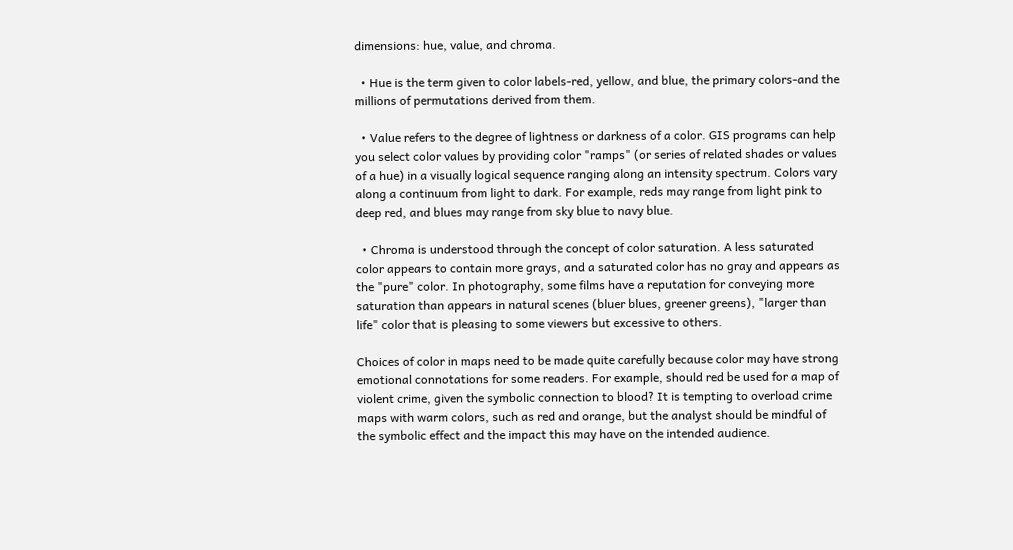dimensions: hue, value, and chroma.

  • Hue is the term given to color labels-red, yellow, and blue, the primary colors-and the millions of permutations derived from them.

  • Value refers to the degree of lightness or darkness of a color. GIS programs can help you select color values by providing color "ramps" (or series of related shades or values of a hue) in a visually logical sequence ranging along an intensity spectrum. Colors vary along a continuum from light to dark. For example, reds may range from light pink to deep red, and blues may range from sky blue to navy blue.

  • Chroma is understood through the concept of color saturation. A less saturated color appears to contain more grays, and a saturated color has no gray and appears as the "pure" color. In photography, some films have a reputation for conveying more saturation than appears in natural scenes (bluer blues, greener greens), "larger than life" color that is pleasing to some viewers but excessive to others.

Choices of color in maps need to be made quite carefully because color may have strong emotional connotations for some readers. For example, should red be used for a map of violent crime, given the symbolic connection to blood? It is tempting to overload crime maps with warm colors, such as red and orange, but the analyst should be mindful of the symbolic effect and the impact this may have on the intended audience.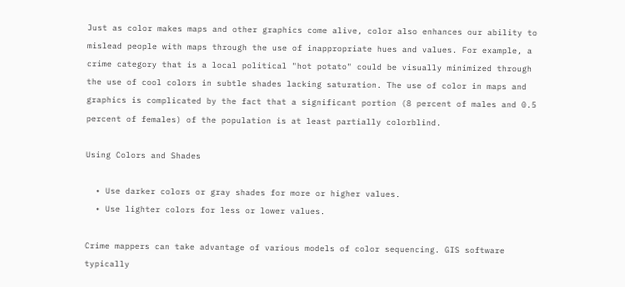Just as color makes maps and other graphics come alive, color also enhances our ability to mislead people with maps through the use of inappropriate hues and values. For example, a crime category that is a local political "hot potato" could be visually minimized through the use of cool colors in subtle shades lacking saturation. The use of color in maps and graphics is complicated by the fact that a significant portion (8 percent of males and 0.5 percent of females) of the population is at least partially colorblind.

Using Colors and Shades

  • Use darker colors or gray shades for more or higher values.
  • Use lighter colors for less or lower values.

Crime mappers can take advantage of various models of color sequencing. GIS software typically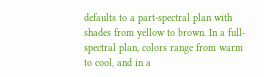defaults to a part-spectral plan with shades from yellow to brown. In a full-spectral plan, colors range from warm to cool, and in a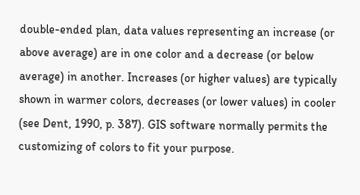double-ended plan, data values representing an increase (or above average) are in one color and a decrease (or below average) in another. Increases (or higher values) are typically shown in warmer colors, decreases (or lower values) in cooler (see Dent, 1990, p. 387). GIS software normally permits the customizing of colors to fit your purpose.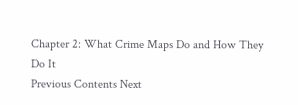Chapter 2: What Crime Maps Do and How They Do It
Previous Contents Next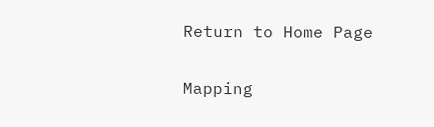Return to Home Page

Mapping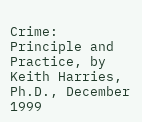Crime: Principle and Practice, by Keith Harries, Ph.D., December 1999